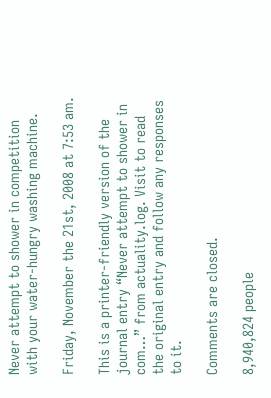Never attempt to shower in competition with your water-hungry washing machine.

Friday, November the 21st, 2008 at 7:53 am.

This is a printer-friendly version of the journal entry “Never attempt to shower in com…” from actuality.log. Visit to read the original entry and follow any responses to it.

Comments are closed.

8,940,824 people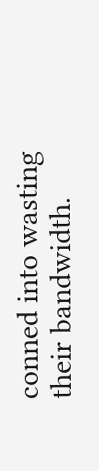conned into wasting their bandwidth.